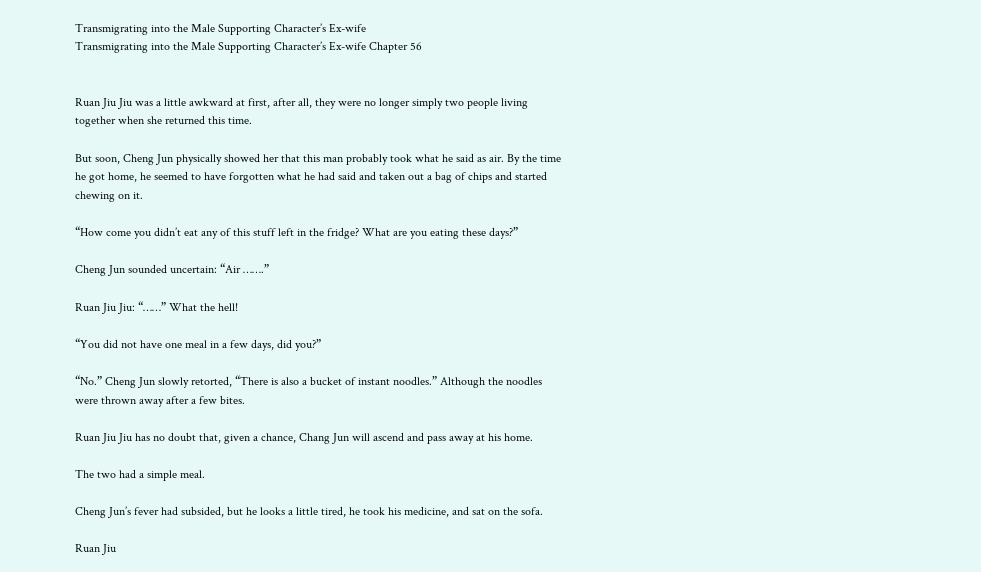Transmigrating into the Male Supporting Character’s Ex-wife
Transmigrating into the Male Supporting Character’s Ex-wife Chapter 56


Ruan Jiu Jiu was a little awkward at first, after all, they were no longer simply two people living together when she returned this time.

But soon, Cheng Jun physically showed her that this man probably took what he said as air. By the time he got home, he seemed to have forgotten what he had said and taken out a bag of chips and started chewing on it.

“How come you didn’t eat any of this stuff left in the fridge? What are you eating these days?”

Cheng Jun sounded uncertain: “Air …….”

Ruan Jiu Jiu: “……” What the hell!

“You did not have one meal in a few days, did you?”

“No.” Cheng Jun slowly retorted, “There is also a bucket of instant noodles.” Although the noodles were thrown away after a few bites.

Ruan Jiu Jiu has no doubt that, given a chance, Chang Jun will ascend and pass away at his home.

The two had a simple meal.

Cheng Jun’s fever had subsided, but he looks a little tired, he took his medicine, and sat on the sofa.

Ruan Jiu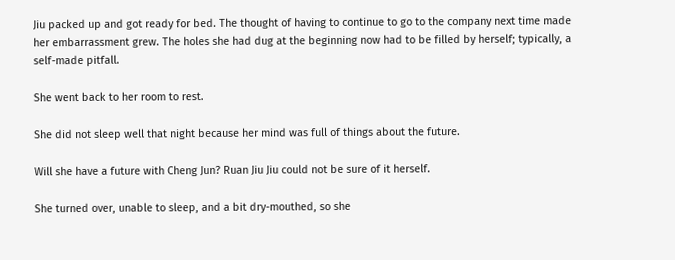Jiu packed up and got ready for bed. The thought of having to continue to go to the company next time made her embarrassment grew. The holes she had dug at the beginning now had to be filled by herself; typically, a self-made pitfall.

She went back to her room to rest.

She did not sleep well that night because her mind was full of things about the future.

Will she have a future with Cheng Jun? Ruan Jiu Jiu could not be sure of it herself.

She turned over, unable to sleep, and a bit dry-mouthed, so she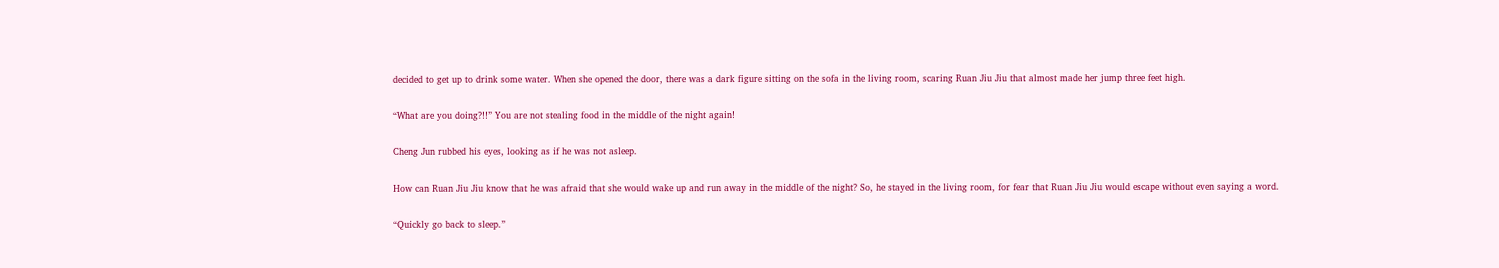decided to get up to drink some water. When she opened the door, there was a dark figure sitting on the sofa in the living room, scaring Ruan Jiu Jiu that almost made her jump three feet high.

“What are you doing?!!” You are not stealing food in the middle of the night again!

Cheng Jun rubbed his eyes, looking as if he was not asleep.

How can Ruan Jiu Jiu know that he was afraid that she would wake up and run away in the middle of the night? So, he stayed in the living room, for fear that Ruan Jiu Jiu would escape without even saying a word.

“Quickly go back to sleep.”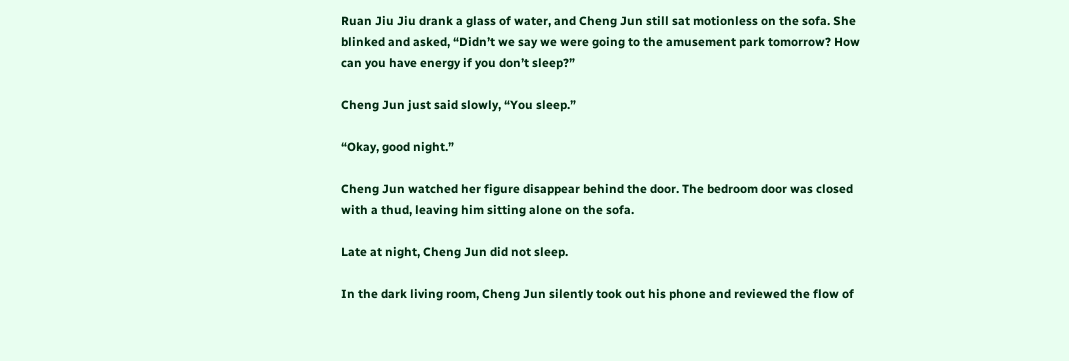Ruan Jiu Jiu drank a glass of water, and Cheng Jun still sat motionless on the sofa. She blinked and asked, “Didn’t we say we were going to the amusement park tomorrow? How can you have energy if you don’t sleep?”

Cheng Jun just said slowly, “You sleep.”

“Okay, good night.”

Cheng Jun watched her figure disappear behind the door. The bedroom door was closed with a thud, leaving him sitting alone on the sofa.

Late at night, Cheng Jun did not sleep.

In the dark living room, Cheng Jun silently took out his phone and reviewed the flow of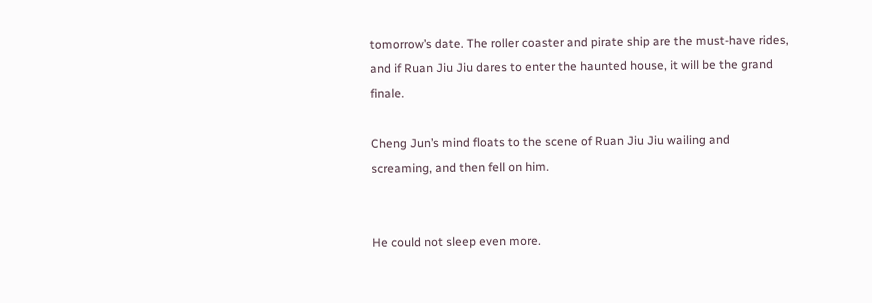tomorrow’s date. The roller coaster and pirate ship are the must-have rides, and if Ruan Jiu Jiu dares to enter the haunted house, it will be the grand finale.

Cheng Jun’s mind floats to the scene of Ruan Jiu Jiu wailing and screaming, and then fell on him.


He could not sleep even more.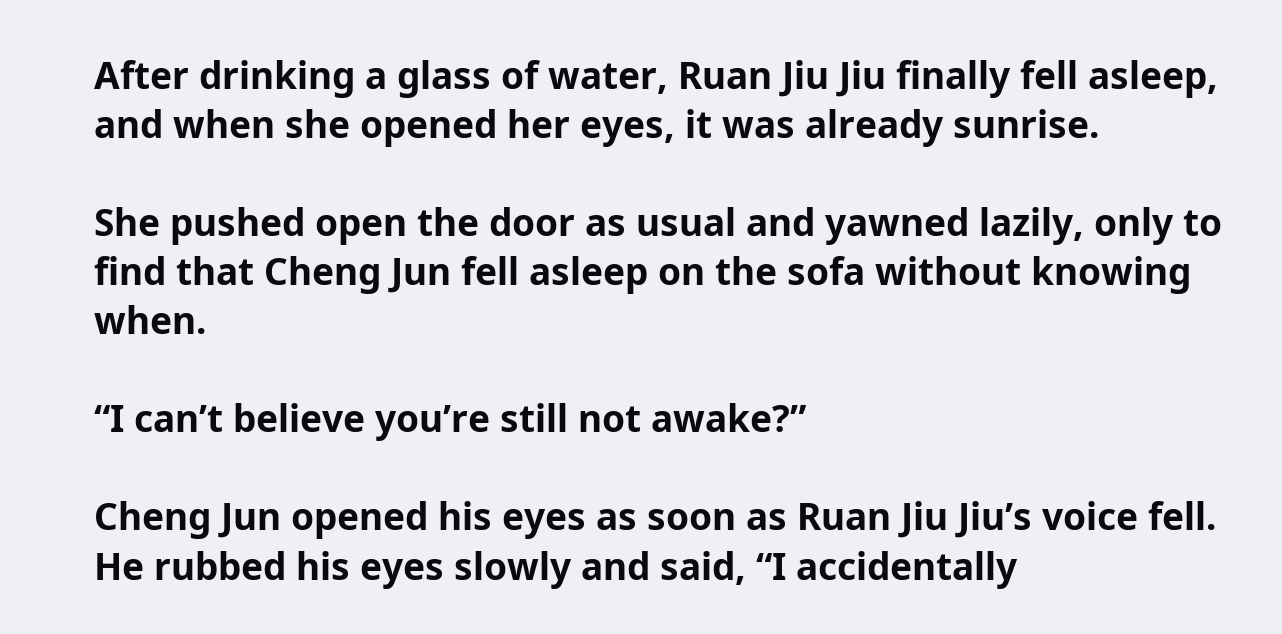After drinking a glass of water, Ruan Jiu Jiu finally fell asleep, and when she opened her eyes, it was already sunrise.

She pushed open the door as usual and yawned lazily, only to find that Cheng Jun fell asleep on the sofa without knowing when.

“I can’t believe you’re still not awake?”

Cheng Jun opened his eyes as soon as Ruan Jiu Jiu’s voice fell. He rubbed his eyes slowly and said, “I accidentally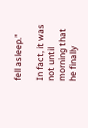fell asleep.”

In fact, it was not until morning that he finally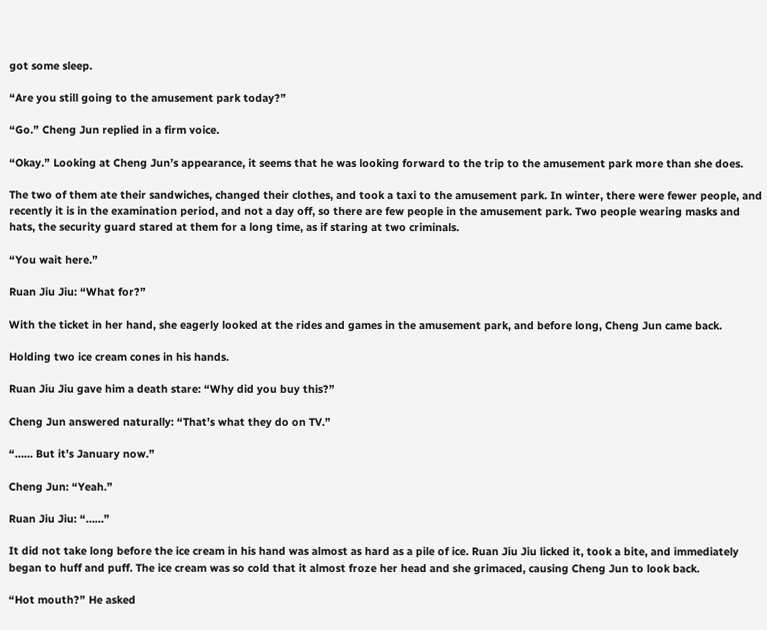got some sleep.

“Are you still going to the amusement park today?”

“Go.” Cheng Jun replied in a firm voice.

“Okay.” Looking at Cheng Jun’s appearance, it seems that he was looking forward to the trip to the amusement park more than she does.

The two of them ate their sandwiches, changed their clothes, and took a taxi to the amusement park. In winter, there were fewer people, and recently it is in the examination period, and not a day off, so there are few people in the amusement park. Two people wearing masks and hats, the security guard stared at them for a long time, as if staring at two criminals.

“You wait here.”

Ruan Jiu Jiu: “What for?”

With the ticket in her hand, she eagerly looked at the rides and games in the amusement park, and before long, Cheng Jun came back.

Holding two ice cream cones in his hands.

Ruan Jiu Jiu gave him a death stare: “Why did you buy this?”

Cheng Jun answered naturally: “That’s what they do on TV.”

“…… But it’s January now.”

Cheng Jun: “Yeah.”

Ruan Jiu Jiu: “……”

It did not take long before the ice cream in his hand was almost as hard as a pile of ice. Ruan Jiu Jiu licked it, took a bite, and immediately began to huff and puff. The ice cream was so cold that it almost froze her head and she grimaced, causing Cheng Jun to look back.

“Hot mouth?” He asked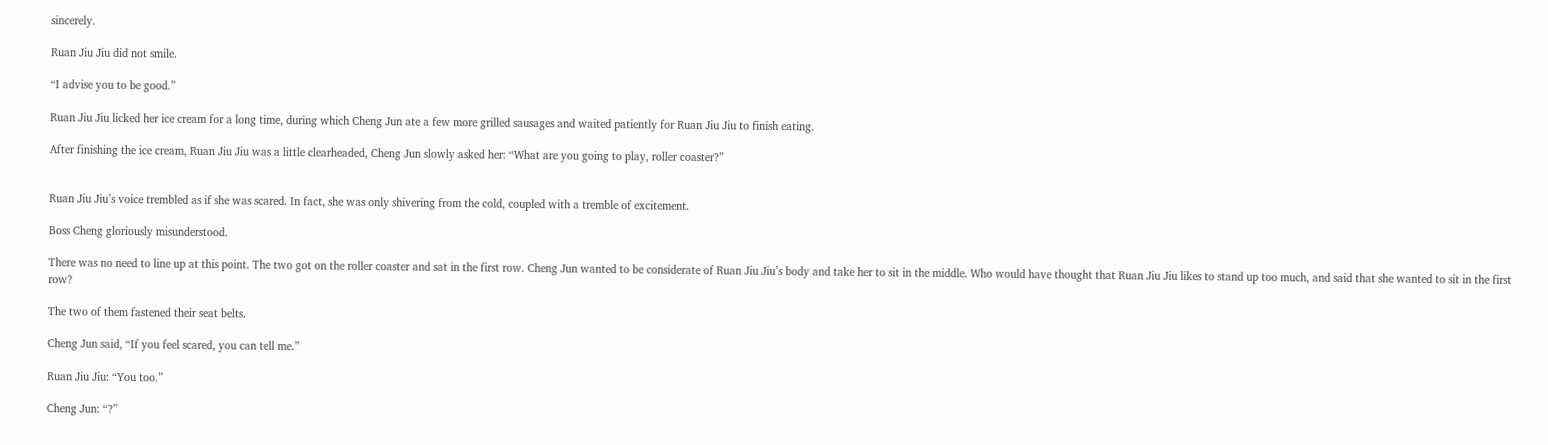sincerely.

Ruan Jiu Jiu did not smile.

“I advise you to be good.”

Ruan Jiu Jiu licked her ice cream for a long time, during which Cheng Jun ate a few more grilled sausages and waited patiently for Ruan Jiu Jiu to finish eating.

After finishing the ice cream, Ruan Jiu Jiu was a little clearheaded, Cheng Jun slowly asked her: “What are you going to play, roller coaster?”


Ruan Jiu Jiu’s voice trembled as if she was scared. In fact, she was only shivering from the cold, coupled with a tremble of excitement.

Boss Cheng gloriously misunderstood.

There was no need to line up at this point. The two got on the roller coaster and sat in the first row. Cheng Jun wanted to be considerate of Ruan Jiu Jiu’s body and take her to sit in the middle. Who would have thought that Ruan Jiu Jiu likes to stand up too much, and said that she wanted to sit in the first row?

The two of them fastened their seat belts.

Cheng Jun said, “If you feel scared, you can tell me.”

Ruan Jiu Jiu: “You too.”

Cheng Jun: “?”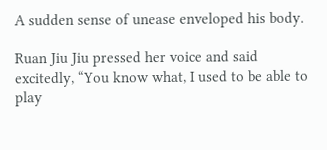A sudden sense of unease enveloped his body.

Ruan Jiu Jiu pressed her voice and said excitedly, “You know what, I used to be able to play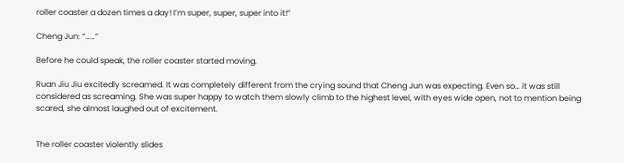roller coaster a dozen times a day! I’m super, super, super into it!”

Cheng Jun: “……”

Before he could speak, the roller coaster started moving.

Ruan Jiu Jiu excitedly screamed. It was completely different from the crying sound that Cheng Jun was expecting. Even so… it was still considered as screaming. She was super happy to watch them slowly climb to the highest level, with eyes wide open, not to mention being scared, she almost laughed out of excitement.


The roller coaster violently slides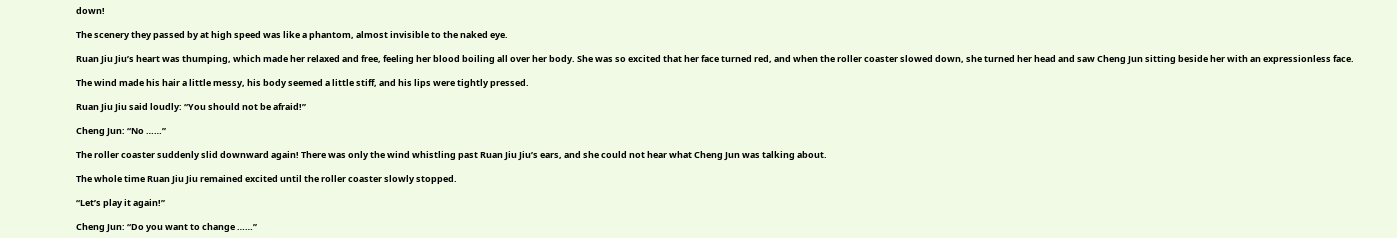down!

The scenery they passed by at high speed was like a phantom, almost invisible to the naked eye.

Ruan Jiu Jiu’s heart was thumping, which made her relaxed and free, feeling her blood boiling all over her body. She was so excited that her face turned red, and when the roller coaster slowed down, she turned her head and saw Cheng Jun sitting beside her with an expressionless face.

The wind made his hair a little messy, his body seemed a little stiff, and his lips were tightly pressed.

Ruan Jiu Jiu said loudly: “You should not be afraid!”

Cheng Jun: “No ……”

The roller coaster suddenly slid downward again! There was only the wind whistling past Ruan Jiu Jiu’s ears, and she could not hear what Cheng Jun was talking about.

The whole time Ruan Jiu Jiu remained excited until the roller coaster slowly stopped.

“Let’s play it again!”

Cheng Jun: “Do you want to change ……”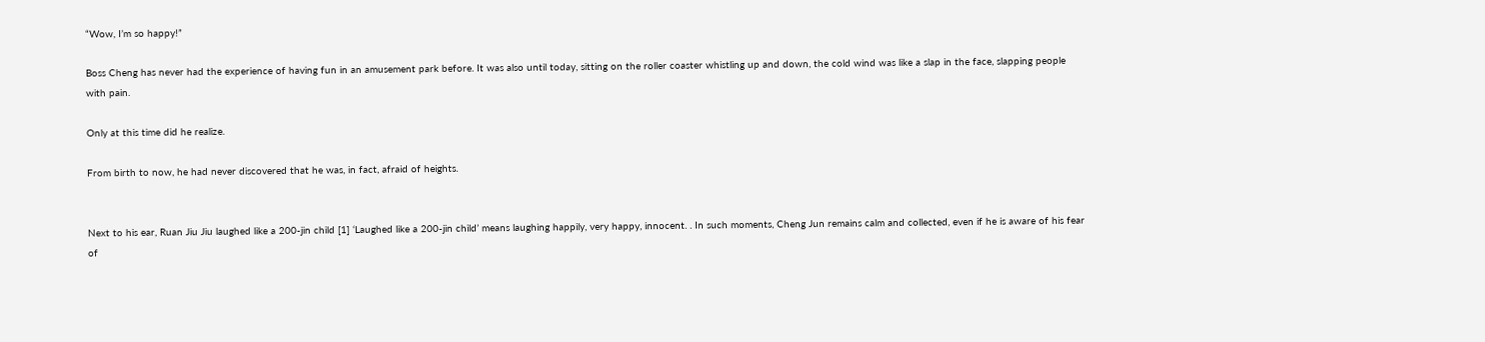“Wow, I’m so happy!”

Boss Cheng has never had the experience of having fun in an amusement park before. It was also until today, sitting on the roller coaster whistling up and down, the cold wind was like a slap in the face, slapping people with pain.

Only at this time did he realize.

From birth to now, he had never discovered that he was, in fact, afraid of heights.


Next to his ear, Ruan Jiu Jiu laughed like a 200-jin child [1] ‘Laughed like a 200-jin child’ means laughing happily, very happy, innocent. . In such moments, Cheng Jun remains calm and collected, even if he is aware of his fear of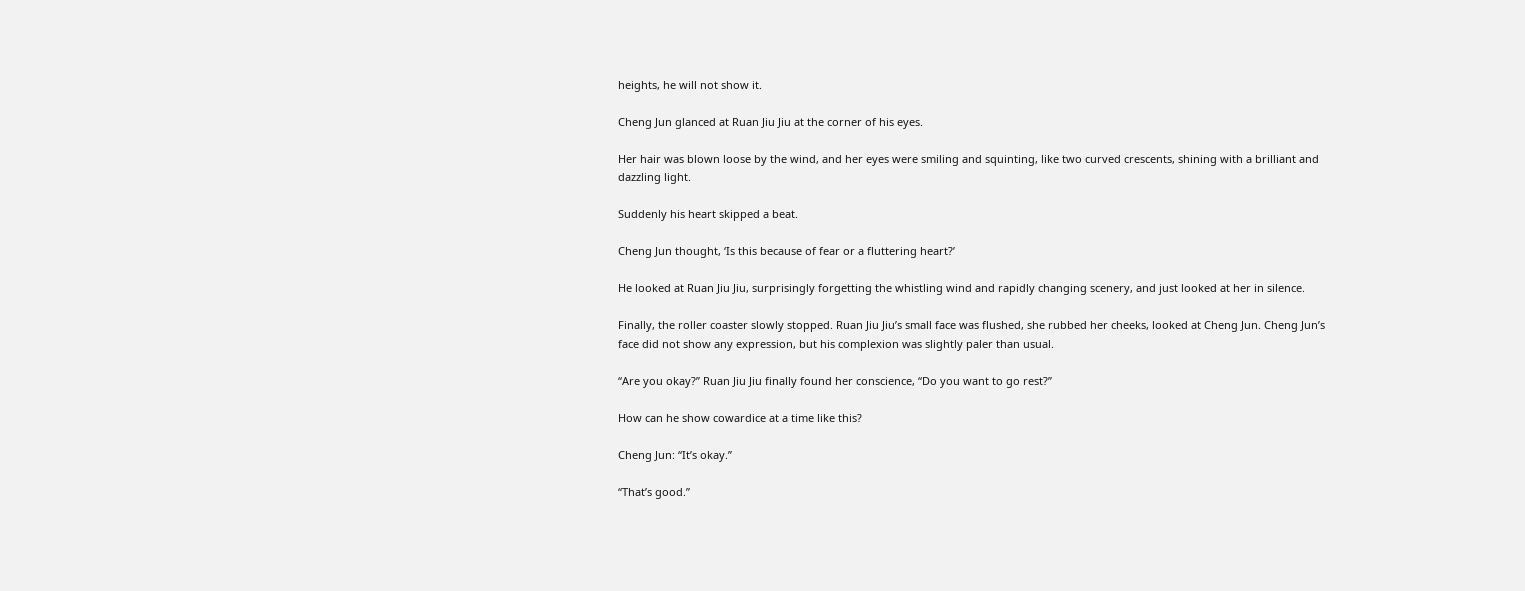heights, he will not show it.

Cheng Jun glanced at Ruan Jiu Jiu at the corner of his eyes.

Her hair was blown loose by the wind, and her eyes were smiling and squinting, like two curved crescents, shining with a brilliant and dazzling light.

Suddenly his heart skipped a beat.

Cheng Jun thought, ‘Is this because of fear or a fluttering heart?’

He looked at Ruan Jiu Jiu, surprisingly forgetting the whistling wind and rapidly changing scenery, and just looked at her in silence.

Finally, the roller coaster slowly stopped. Ruan Jiu Jiu’s small face was flushed, she rubbed her cheeks, looked at Cheng Jun. Cheng Jun’s face did not show any expression, but his complexion was slightly paler than usual.

“Are you okay?” Ruan Jiu Jiu finally found her conscience, “Do you want to go rest?”

How can he show cowardice at a time like this?

Cheng Jun: “It’s okay.”

“That’s good.”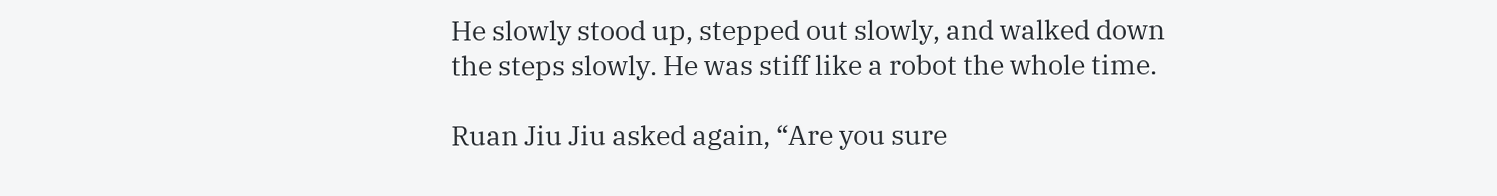He slowly stood up, stepped out slowly, and walked down the steps slowly. He was stiff like a robot the whole time.

Ruan Jiu Jiu asked again, “Are you sure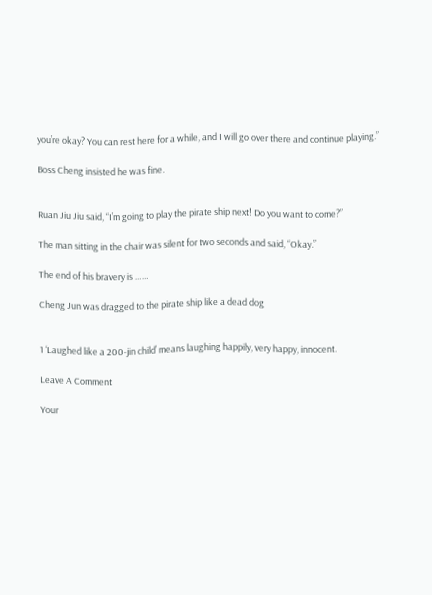you’re okay? You can rest here for a while, and I will go over there and continue playing.”

Boss Cheng insisted he was fine.


Ruan Jiu Jiu said, “I’m going to play the pirate ship next! Do you want to come?”

The man sitting in the chair was silent for two seconds and said, “Okay.”

The end of his bravery is ……

Cheng Jun was dragged to the pirate ship like a dead dog


1 ‘Laughed like a 200-jin child’ means laughing happily, very happy, innocent.

Leave A Comment

Your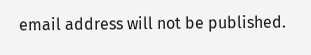email address will not be published.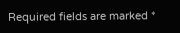Required fields are marked *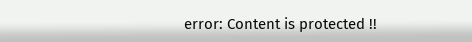error: Content is protected !!